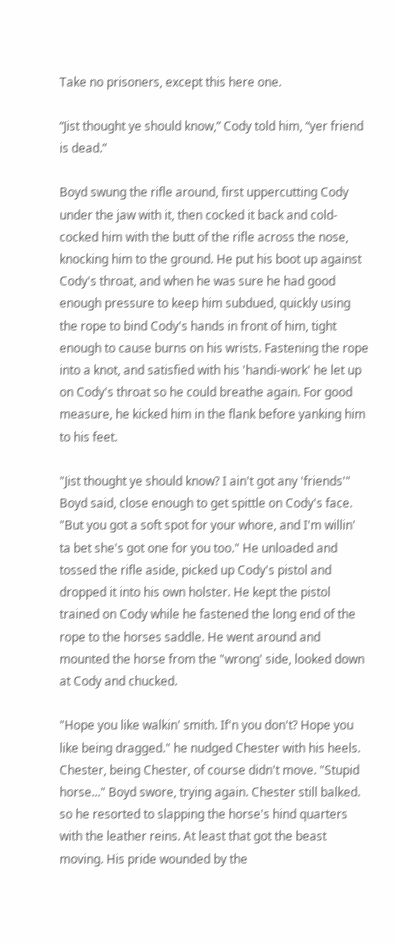Take no prisoners, except this here one.

“Jist thought ye should know,” Cody told him, “yer friend is dead.”

Boyd swung the rifle around, first uppercutting Cody under the jaw with it, then cocked it back and cold-cocked him with the butt of the rifle across the nose, knocking him to the ground. He put his boot up against Cody's throat, and when he was sure he had good enough pressure to keep him subdued, quickly using the rope to bind Cody's hands in front of him, tight enough to cause burns on his wrists. Fastening the rope into a knot, and satisfied with his 'handi-work' he let up on Cody's throat so he could breathe again. For good measure, he kicked him in the flank before yanking him to his feet.

"Jist thought ye should know? I ain't got any 'friends'" Boyd said, close enough to get spittle on Cody's face. "But you got a soft spot for your whore, and I'm willin' ta bet she's got one for you too." He unloaded and tossed the rifle aside, picked up Cody's pistol and dropped it into his own holster. He kept the pistol trained on Cody while he fastened the long end of the rope to the horses saddle. He went around and mounted the horse from the "wrong' side, looked down at Cody and chucked.

"Hope you like walkin' smith. If'n you don't? Hope you like being dragged." he nudged Chester with his heels. Chester, being Chester, of course didn't move. "Stupid horse..." Boyd swore, trying again. Chester still balked. so he resorted to slapping the horse's hind quarters with the leather reins. At least that got the beast moving. His pride wounded by the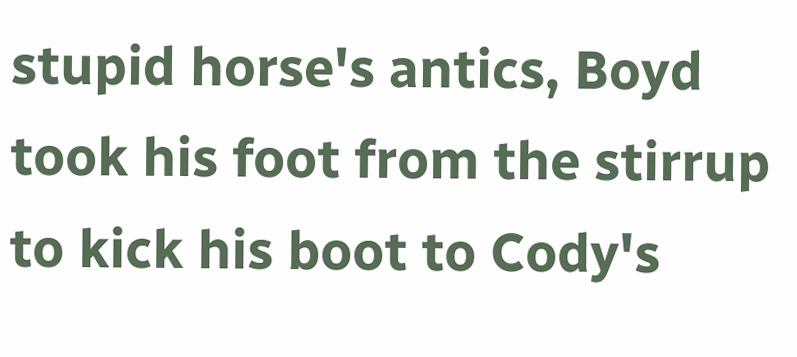stupid horse's antics, Boyd took his foot from the stirrup to kick his boot to Cody's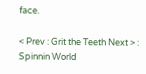face.

< Prev : Grit the Teeth Next > : Spinnin World